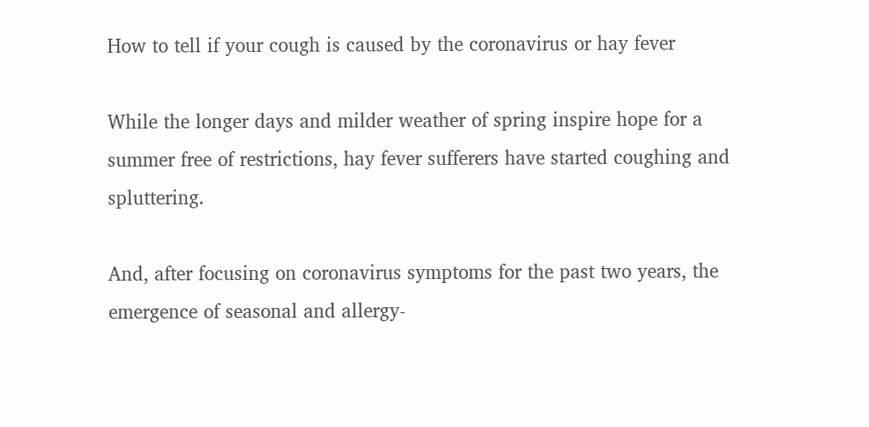How to tell if your cough is caused by the coronavirus or hay fever

While the longer days and milder weather of spring inspire hope for a summer free of restrictions, hay fever sufferers have started coughing and spluttering.

And, after focusing on coronavirus symptoms for the past two years, the emergence of seasonal and allergy-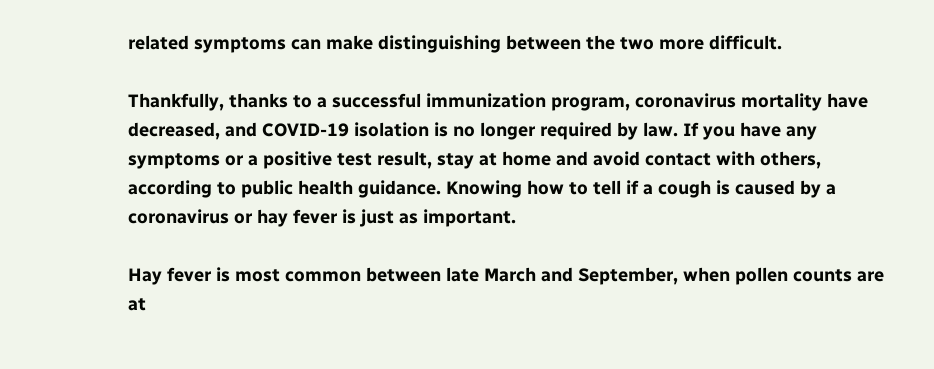related symptoms can make distinguishing between the two more difficult.

Thankfully, thanks to a successful immunization program, coronavirus mortality have decreased, and COVID-19 isolation is no longer required by law. If you have any symptoms or a positive test result, stay at home and avoid contact with others, according to public health guidance. Knowing how to tell if a cough is caused by a coronavirus or hay fever is just as important.

Hay fever is most common between late March and September, when pollen counts are at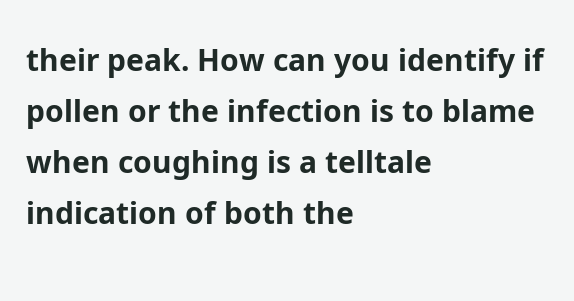their peak. How can you identify if pollen or the infection is to blame when coughing is a telltale indication of both the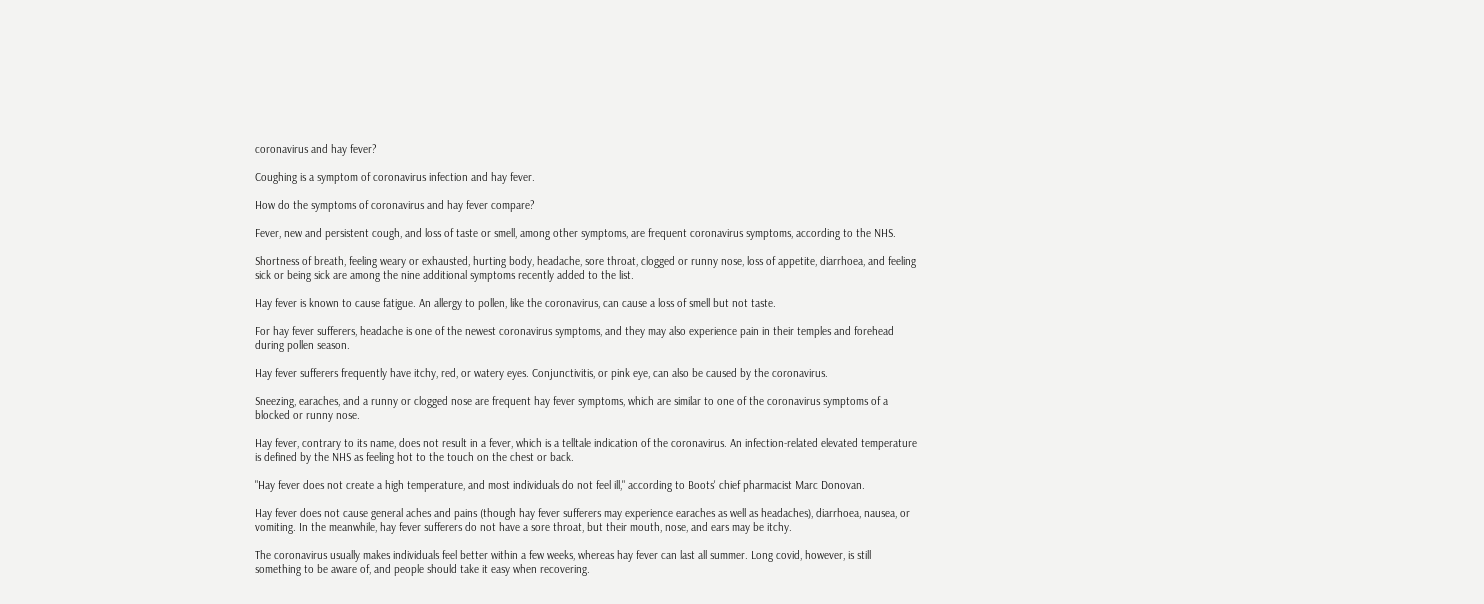coronavirus and hay fever?

Coughing is a symptom of coronavirus infection and hay fever.

How do the symptoms of coronavirus and hay fever compare?

Fever, new and persistent cough, and loss of taste or smell, among other symptoms, are frequent coronavirus symptoms, according to the NHS.

Shortness of breath, feeling weary or exhausted, hurting body, headache, sore throat, clogged or runny nose, loss of appetite, diarrhoea, and feeling sick or being sick are among the nine additional symptoms recently added to the list.

Hay fever is known to cause fatigue. An allergy to pollen, like the coronavirus, can cause a loss of smell but not taste.

For hay fever sufferers, headache is one of the newest coronavirus symptoms, and they may also experience pain in their temples and forehead during pollen season.

Hay fever sufferers frequently have itchy, red, or watery eyes. Conjunctivitis, or pink eye, can also be caused by the coronavirus.

Sneezing, earaches, and a runny or clogged nose are frequent hay fever symptoms, which are similar to one of the coronavirus symptoms of a blocked or runny nose.

Hay fever, contrary to its name, does not result in a fever, which is a telltale indication of the coronavirus. An infection-related elevated temperature is defined by the NHS as feeling hot to the touch on the chest or back.

"Hay fever does not create a high temperature, and most individuals do not feel ill," according to Boots' chief pharmacist Marc Donovan.

Hay fever does not cause general aches and pains (though hay fever sufferers may experience earaches as well as headaches), diarrhoea, nausea, or vomiting. In the meanwhile, hay fever sufferers do not have a sore throat, but their mouth, nose, and ears may be itchy.

The coronavirus usually makes individuals feel better within a few weeks, whereas hay fever can last all summer. Long covid, however, is still something to be aware of, and people should take it easy when recovering.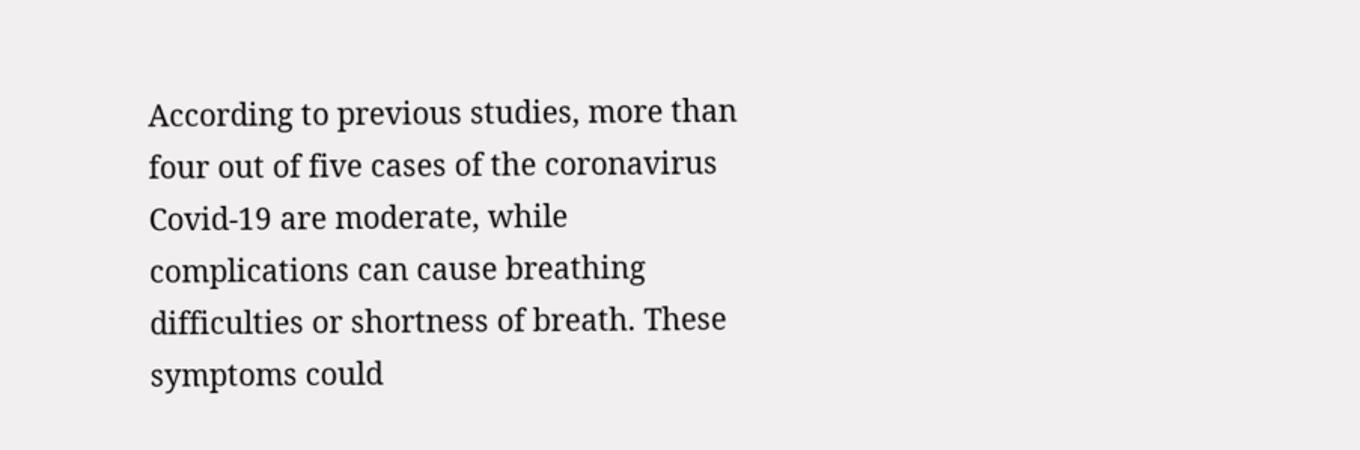According to previous studies, more than four out of five cases of the coronavirus Covid-19 are moderate, while complications can cause breathing difficulties or shortness of breath. These symptoms could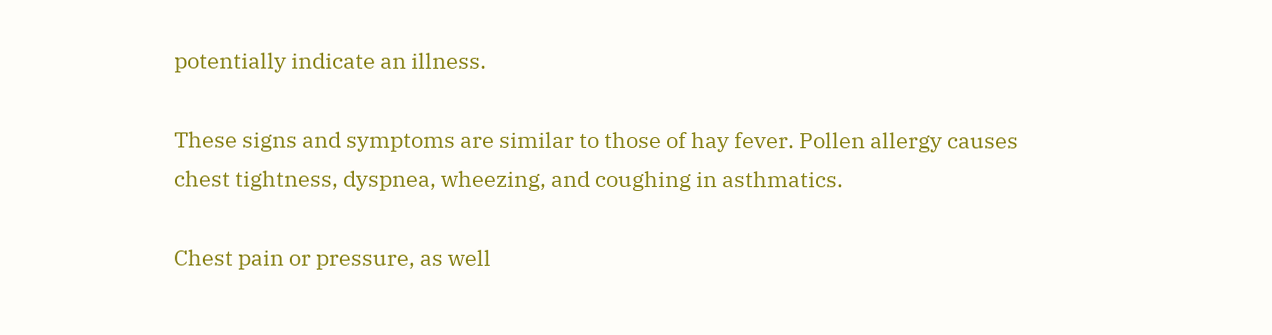potentially indicate an illness.

These signs and symptoms are similar to those of hay fever. Pollen allergy causes chest tightness, dyspnea, wheezing, and coughing in asthmatics.

Chest pain or pressure, as well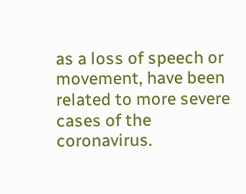as a loss of speech or movement, have been related to more severe cases of the coronavirus.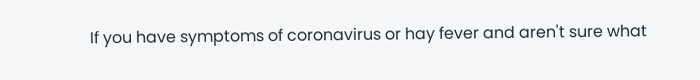If you have symptoms of coronavirus or hay fever and aren't sure what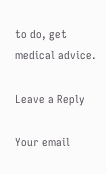to do, get medical advice.

Leave a Reply

Your email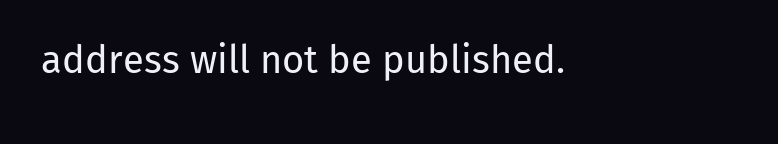address will not be published.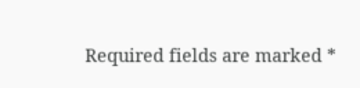Required fields are marked *